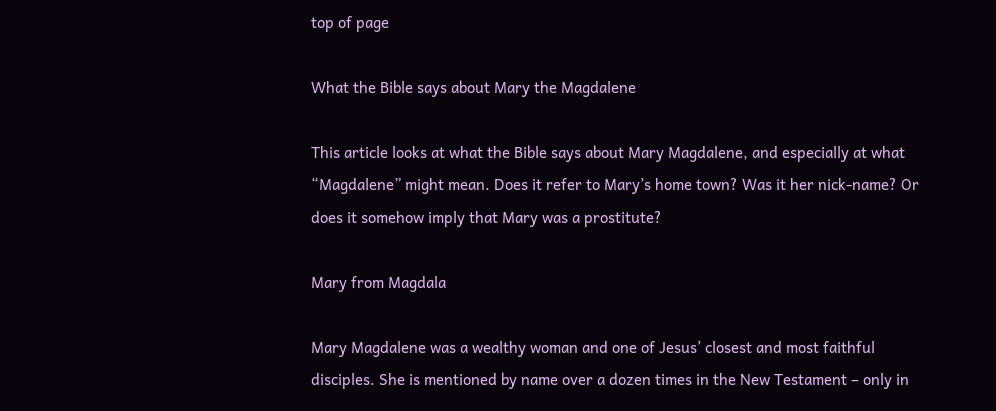top of page

What the Bible says about Mary the Magdalene

This article looks at what the Bible says about Mary Magdalene, and especially at what “Magdalene” might mean. Does it refer to Mary’s home town? Was it her nick-name? Or does it somehow imply that Mary was a prostitute?

Mary from Magdala

Mary Magdalene was a wealthy woman and one of Jesus’ closest and most faithful disciples. She is mentioned by name over a dozen times in the New Testament – only in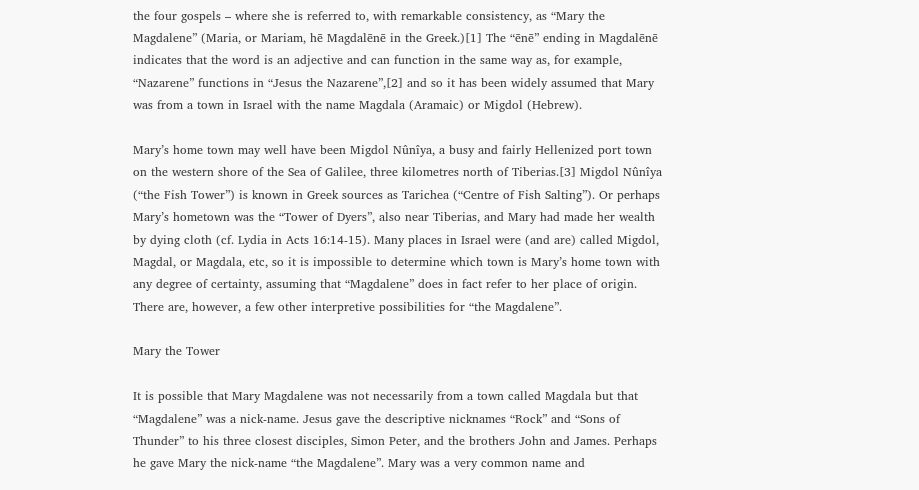the four gospels – where she is referred to, with remarkable consistency, as “Mary the Magdalene” (Maria, or Mariam, hē Magdalēnē in the Greek.)[1] The “ēnē” ending in Magdalēnē indicates that the word is an adjective and can function in the same way as, for example, “Nazarene” functions in “Jesus the Nazarene”,[2] and so it has been widely assumed that Mary was from a town in Israel with the name Magdala (Aramaic) or Migdol (Hebrew).

Mary’s home town may well have been Migdol Nûnîya, a busy and fairly Hellenized port town on the western shore of the Sea of Galilee, three kilometres north of Tiberias.[3] Migdol Nûnîya (“the Fish Tower”) is known in Greek sources as Tarichea (“Centre of Fish Salting”). Or perhaps Mary’s hometown was the “Tower of Dyers”, also near Tiberias, and Mary had made her wealth by dying cloth (cf. Lydia in Acts 16:14-15). Many places in Israel were (and are) called Migdol, Magdal, or Magdala, etc, so it is impossible to determine which town is Mary’s home town with any degree of certainty, assuming that “Magdalene” does in fact refer to her place of origin. There are, however, a few other interpretive possibilities for “the Magdalene”.

Mary the Tower

It is possible that Mary Magdalene was not necessarily from a town called Magdala but that “Magdalene” was a nick-name. Jesus gave the descriptive nicknames “Rock” and “Sons of Thunder” to his three closest disciples, Simon Peter, and the brothers John and James. Perhaps he gave Mary the nick-name “the Magdalene”. Mary was a very common name and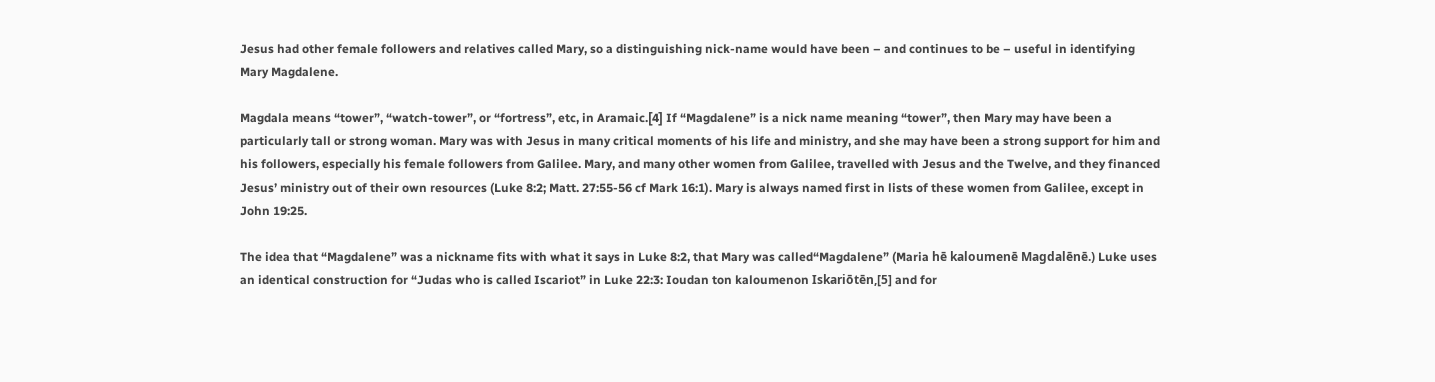Jesus had other female followers and relatives called Mary, so a distinguishing nick-name would have been – and continues to be – useful in identifying Mary Magdalene.

Magdala means “tower”, “watch-tower”, or “fortress”, etc, in Aramaic.[4] If “Magdalene” is a nick name meaning “tower”, then Mary may have been a particularly tall or strong woman. Mary was with Jesus in many critical moments of his life and ministry, and she may have been a strong support for him and his followers, especially his female followers from Galilee. Mary, and many other women from Galilee, travelled with Jesus and the Twelve, and they financed Jesus’ ministry out of their own resources (Luke 8:2; Matt. 27:55-56 cf Mark 16:1). Mary is always named first in lists of these women from Galilee, except in John 19:25.

The idea that “Magdalene” was a nickname fits with what it says in Luke 8:2, that Mary was called“Magdalene” (Maria hē kaloumenē Magdalēnē.) Luke uses an identical construction for “Judas who is called Iscariot” in Luke 22:3: Ioudan ton kaloumenon Iskariōtēn,[5] and for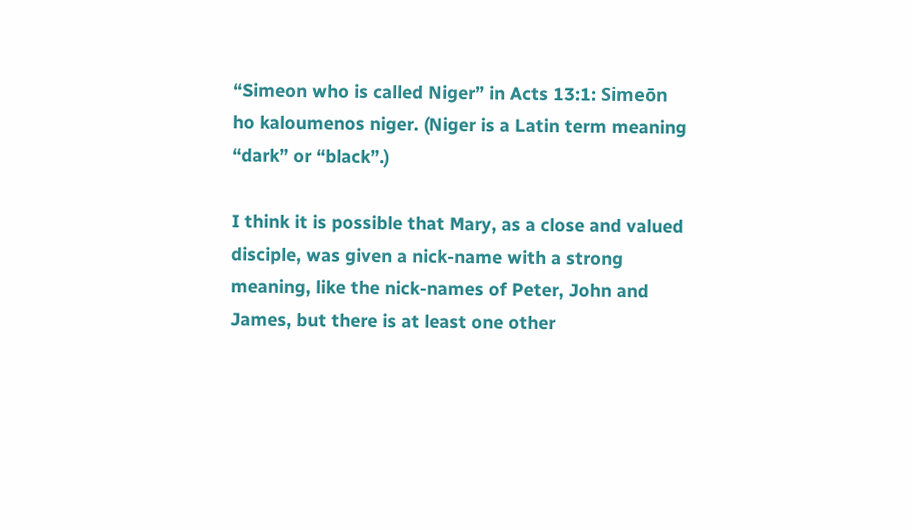“Simeon who is called Niger” in Acts 13:1: Simeōn ho kaloumenos niger. (Niger is a Latin term meaning “dark” or “black”.)

I think it is possible that Mary, as a close and valued disciple, was given a nick-name with a strong meaning, like the nick-names of Peter, John and James, but there is at least one other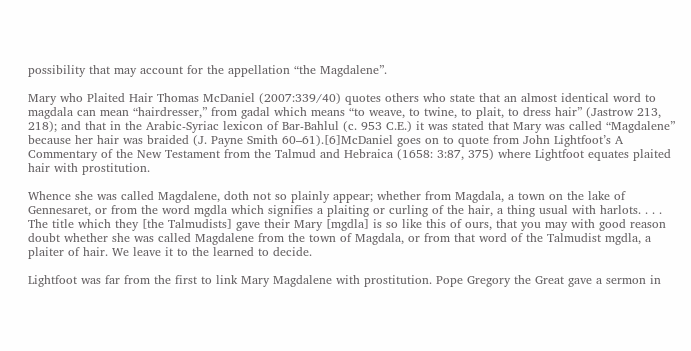possibility that may account for the appellation “the Magdalene”.

Mary who Plaited Hair Thomas McDaniel (2007:339/40) quotes others who state that an almost identical word to magdala can mean “hairdresser,” from gadal which means “to weave, to twine, to plait, to dress hair” (Jastrow 213, 218); and that in the Arabic-Syriac lexicon of Bar-Bahlul (c. 953 C.E.) it was stated that Mary was called “Magdalene” because her hair was braided (J. Payne Smith 60–61).[6]McDaniel goes on to quote from John Lightfoot’s A Commentary of the New Testament from the Talmud and Hebraica (1658: 3:87, 375) where Lightfoot equates plaited hair with prostitution.

Whence she was called Magdalene, doth not so plainly appear; whether from Magdala, a town on the lake of Gennesaret, or from the word mgdla which signifies a plaiting or curling of the hair, a thing usual with harlots. . . . The title which they [the Talmudists] gave their Mary [mgdla] is so like this of ours, that you may with good reason doubt whether she was called Magdalene from the town of Magdala, or from that word of the Talmudist mgdla, a plaiter of hair. We leave it to the learned to decide.

Lightfoot was far from the first to link Mary Magdalene with prostitution. Pope Gregory the Great gave a sermon in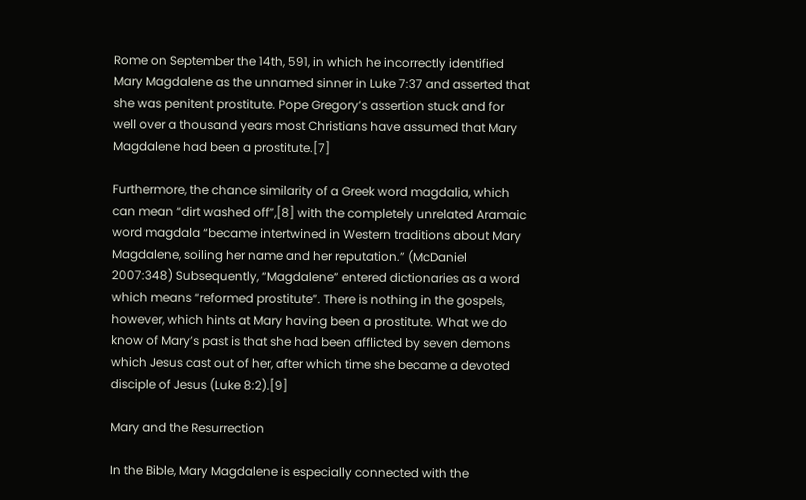Rome on September the 14th, 591, in which he incorrectly identified Mary Magdalene as the unnamed sinner in Luke 7:37 and asserted that she was penitent prostitute. Pope Gregory’s assertion stuck and for well over a thousand years most Christians have assumed that Mary Magdalene had been a prostitute.[7]

Furthermore, the chance similarity of a Greek word magdalia, which can mean “dirt washed off”,[8] with the completely unrelated Aramaic word magdala “became intertwined in Western traditions about Mary Magdalene, soiling her name and her reputation.” (McDaniel 2007:348) Subsequently, “Magdalene” entered dictionaries as a word which means “reformed prostitute”. There is nothing in the gospels, however, which hints at Mary having been a prostitute. What we do know of Mary’s past is that she had been afflicted by seven demons which Jesus cast out of her, after which time she became a devoted disciple of Jesus (Luke 8:2).[9]

Mary and the Resurrection

In the Bible, Mary Magdalene is especially connected with the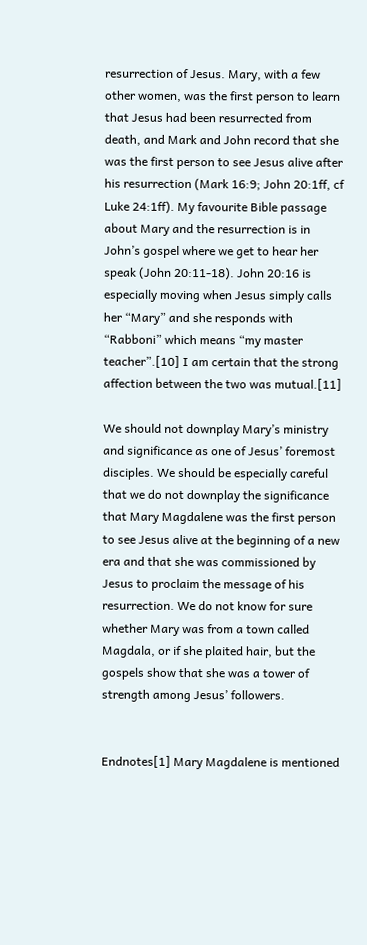resurrection of Jesus. Mary, with a few other women, was the first person to learn that Jesus had been resurrected from death, and Mark and John record that she was the first person to see Jesus alive after his resurrection (Mark 16:9; John 20:1ff, cf Luke 24:1ff). My favourite Bible passage about Mary and the resurrection is in John’s gospel where we get to hear her speak (John 20:11-18). John 20:16 is especially moving when Jesus simply calls her “Mary” and she responds with “Rabboni” which means “my master teacher”.[10] I am certain that the strong affection between the two was mutual.[11]

We should not downplay Mary’s ministry and significance as one of Jesus’ foremost disciples. We should be especially careful that we do not downplay the significance that Mary Magdalene was the first person to see Jesus alive at the beginning of a new era and that she was commissioned by Jesus to proclaim the message of his resurrection. We do not know for sure whether Mary was from a town called Magdala, or if she plaited hair, but the gospels show that she was a tower of strength among Jesus’ followers.


Endnotes[1] Mary Magdalene is mentioned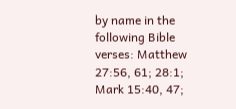by name in the following Bible verses: Matthew 27:56, 61; 28:1; Mark 15:40, 47;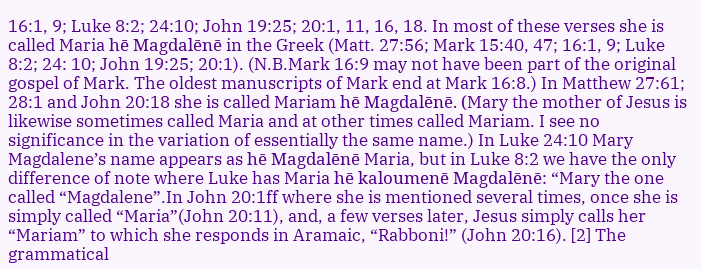16:1, 9; Luke 8:2; 24:10; John 19:25; 20:1, 11, 16, 18. In most of these verses she is called Maria hē Magdalēnē in the Greek (Matt. 27:56; Mark 15:40, 47; 16:1, 9; Luke 8:2; 24: 10; John 19:25; 20:1). (N.B.Mark 16:9 may not have been part of the original gospel of Mark. The oldest manuscripts of Mark end at Mark 16:8.) In Matthew 27:61; 28:1 and John 20:18 she is called Mariam hē Magdalēnē. (Mary the mother of Jesus is likewise sometimes called Maria and at other times called Mariam. I see no significance in the variation of essentially the same name.) In Luke 24:10 Mary Magdalene’s name appears as hē Magdalēnē Maria, but in Luke 8:2 we have the only difference of note where Luke has Maria hē kaloumenē Magdalēnē: “Mary the one called “Magdalene”.In John 20:1ff where she is mentioned several times, once she is simply called “Maria”(John 20:11), and, a few verses later, Jesus simply calls her “Mariam” to which she responds in Aramaic, “Rabboni!” (John 20:16). [2] The grammatical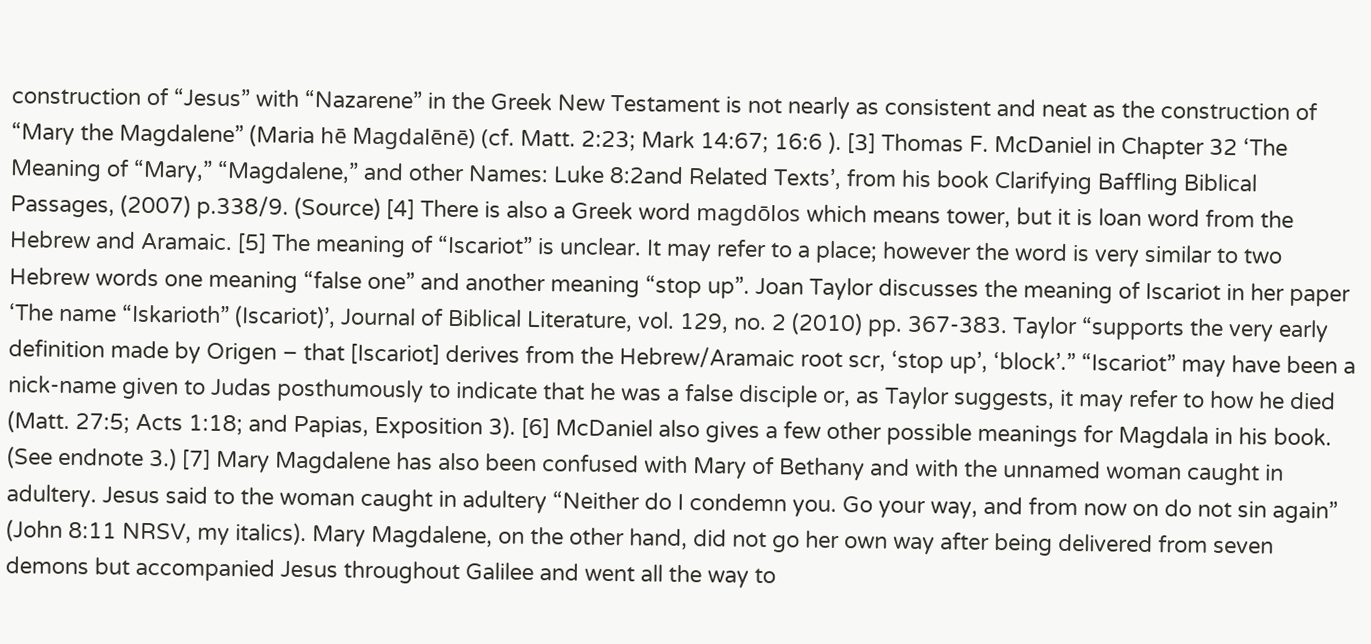construction of “Jesus” with “Nazarene” in the Greek New Testament is not nearly as consistent and neat as the construction of “Mary the Magdalene” (Maria hē Magdalēnē) (cf. Matt. 2:23; Mark 14:67; 16:6 ). [3] Thomas F. McDaniel in Chapter 32 ‘The Meaning of “Mary,” “Magdalene,” and other Names: Luke 8:2and Related Texts’, from his book Clarifying Baffling Biblical Passages, (2007) p.338/9. (Source) [4] There is also a Greek word magdōlos which means tower, but it is loan word from the Hebrew and Aramaic. [5] The meaning of “Iscariot” is unclear. It may refer to a place; however the word is very similar to two Hebrew words one meaning “false one” and another meaning “stop up”. Joan Taylor discusses the meaning of Iscariot in her paper ‘The name “Iskarioth” (Iscariot)’, Journal of Biblical Literature, vol. 129, no. 2 (2010) pp. 367-383. Taylor “supports the very early definition made by Origen – that [Iscariot] derives from the Hebrew/Aramaic root scr, ‘stop up’, ‘block’.” “Iscariot” may have been a nick-name given to Judas posthumously to indicate that he was a false disciple or, as Taylor suggests, it may refer to how he died (Matt. 27:5; Acts 1:18; and Papias, Exposition 3). [6] McDaniel also gives a few other possible meanings for Magdala in his book. (See endnote 3.) [7] Mary Magdalene has also been confused with Mary of Bethany and with the unnamed woman caught in adultery. Jesus said to the woman caught in adultery “Neither do I condemn you. Go your way, and from now on do not sin again” (John 8:11 NRSV, my italics). Mary Magdalene, on the other hand, did not go her own way after being delivered from seven demons but accompanied Jesus throughout Galilee and went all the way to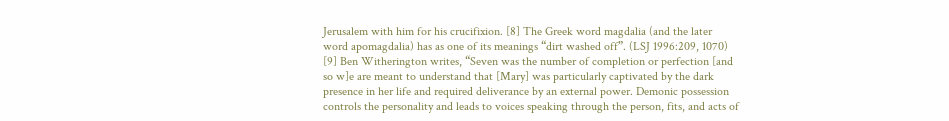Jerusalem with him for his crucifixion. [8] The Greek word magdalia (and the later word apomagdalia) has as one of its meanings “dirt washed off”. (LSJ 1996:209, 1070) [9] Ben Witherington writes, “Seven was the number of completion or perfection [and so w]e are meant to understand that [Mary] was particularly captivated by the dark presence in her life and required deliverance by an external power. Demonic possession controls the personality and leads to voices speaking through the person, fits, and acts of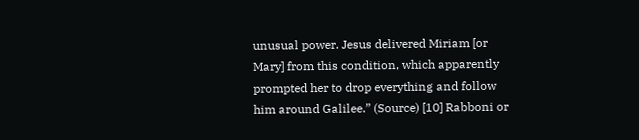unusual power. Jesus delivered Miriam [or Mary] from this condition, which apparently prompted her to drop everything and follow him around Galilee.” (Source) [10] Rabboni or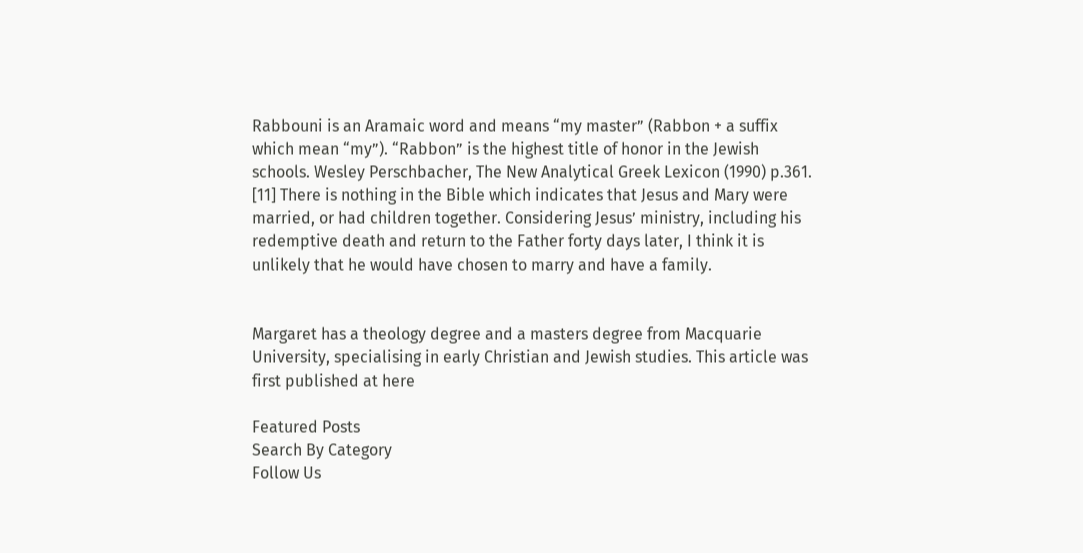Rabbouni is an Aramaic word and means “my master” (Rabbon + a suffix which mean “my”). “Rabbon” is the highest title of honor in the Jewish schools. Wesley Perschbacher, The New Analytical Greek Lexicon (1990) p.361. [11] There is nothing in the Bible which indicates that Jesus and Mary were married, or had children together. Considering Jesus’ ministry, including his redemptive death and return to the Father forty days later, I think it is unlikely that he would have chosen to marry and have a family.


Margaret has a theology degree and a masters degree from Macquarie University, specialising in early Christian and Jewish studies. This article was first published at here

Featured Posts
Search By Category
Follow Us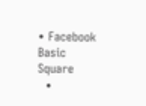• Facebook Basic Square
  •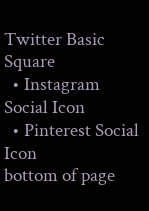Twitter Basic Square
  • Instagram Social Icon
  • Pinterest Social Icon
bottom of page